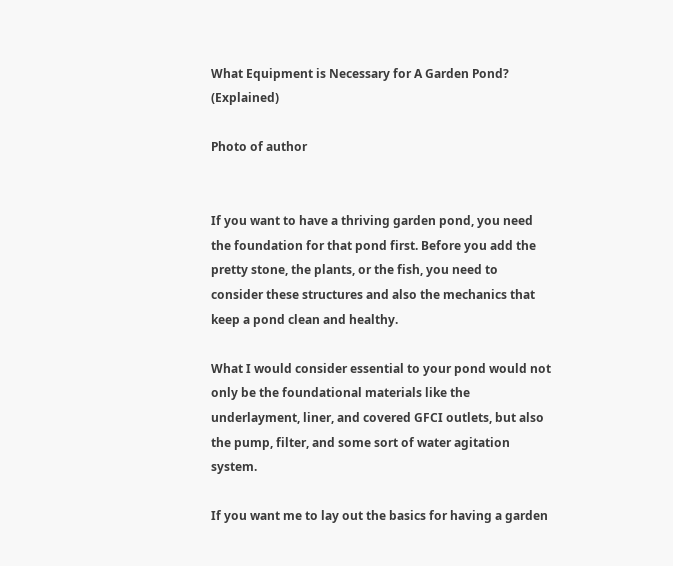What Equipment is Necessary for A Garden Pond? (Explained)

Photo of author


If you want to have a thriving garden pond, you need the foundation for that pond first. Before you add the pretty stone, the plants, or the fish, you need to consider these structures and also the mechanics that keep a pond clean and healthy.

What I would consider essential to your pond would not only be the foundational materials like the underlayment, liner, and covered GFCI outlets, but also the pump, filter, and some sort of water agitation system.

If you want me to lay out the basics for having a garden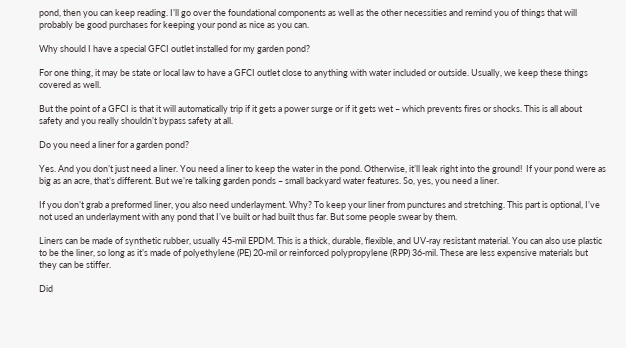pond, then you can keep reading. I’ll go over the foundational components as well as the other necessities and remind you of things that will probably be good purchases for keeping your pond as nice as you can.

Why should I have a special GFCI outlet installed for my garden pond?

For one thing, it may be state or local law to have a GFCI outlet close to anything with water included or outside. Usually, we keep these things covered as well.

But the point of a GFCI is that it will automatically trip if it gets a power surge or if it gets wet – which prevents fires or shocks. This is all about safety and you really shouldn’t bypass safety at all.

Do you need a liner for a garden pond?

Yes. And you don’t just need a liner. You need a liner to keep the water in the pond. Otherwise, it’ll leak right into the ground!  If your pond were as big as an acre, that’s different. But we’re talking garden ponds – small backyard water features. So, yes, you need a liner.

If you don’t grab a preformed liner, you also need underlayment. Why? To keep your liner from punctures and stretching. This part is optional, I’ve not used an underlayment with any pond that I’ve built or had built thus far. But some people swear by them.

Liners can be made of synthetic rubber, usually 45-mil EPDM. This is a thick, durable, flexible, and UV-ray resistant material. You can also use plastic to be the liner, so long as it’s made of polyethylene (PE) 20-mil or reinforced polypropylene (RPP) 36-mil. These are less expensive materials but they can be stiffer.

Did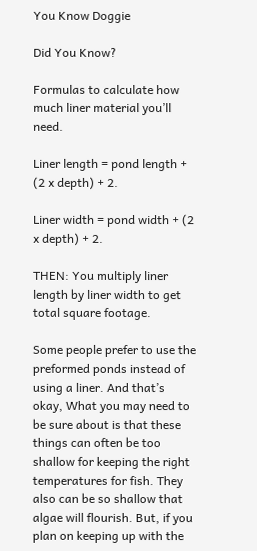You Know Doggie

Did You Know?

Formulas to calculate how much liner material you’ll need.

Liner length = pond length + (2 x depth) + 2.

Liner width = pond width + (2 x depth) + 2.

THEN: You multiply liner length by liner width to get total square footage.

Some people prefer to use the preformed ponds instead of using a liner. And that’s okay, What you may need to be sure about is that these things can often be too shallow for keeping the right temperatures for fish. They also can be so shallow that algae will flourish. But, if you plan on keeping up with the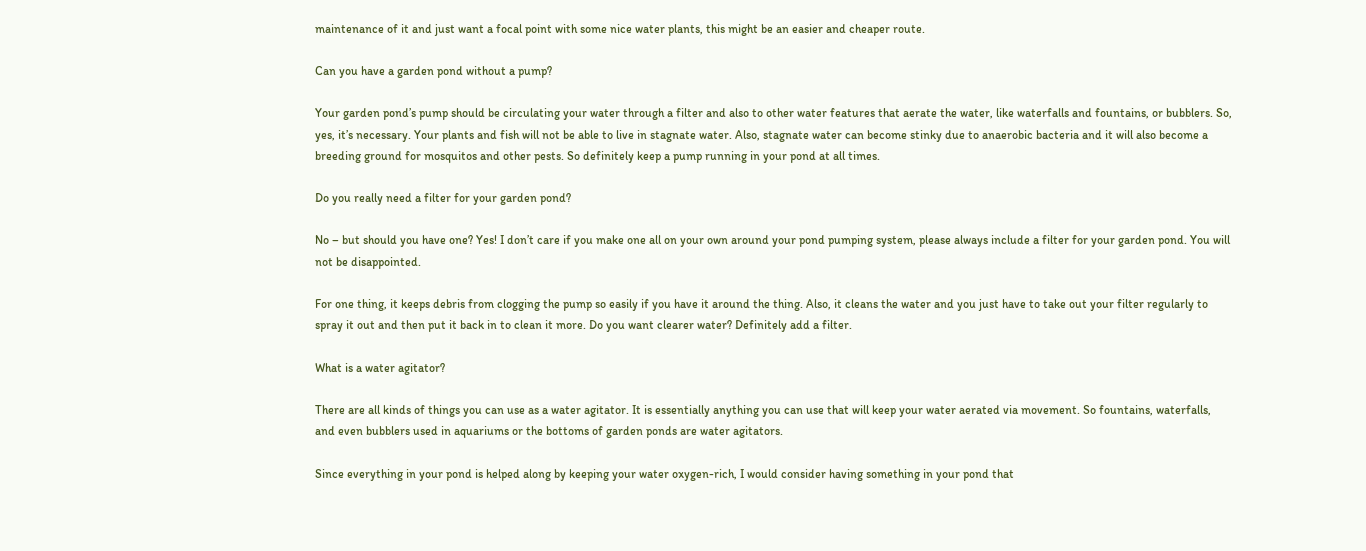maintenance of it and just want a focal point with some nice water plants, this might be an easier and cheaper route.

Can you have a garden pond without a pump?

Your garden pond’s pump should be circulating your water through a filter and also to other water features that aerate the water, like waterfalls and fountains, or bubblers. So, yes, it’s necessary. Your plants and fish will not be able to live in stagnate water. Also, stagnate water can become stinky due to anaerobic bacteria and it will also become a breeding ground for mosquitos and other pests. So definitely keep a pump running in your pond at all times.

Do you really need a filter for your garden pond?

No – but should you have one? Yes! I don’t care if you make one all on your own around your pond pumping system, please always include a filter for your garden pond. You will not be disappointed.

For one thing, it keeps debris from clogging the pump so easily if you have it around the thing. Also, it cleans the water and you just have to take out your filter regularly to spray it out and then put it back in to clean it more. Do you want clearer water? Definitely add a filter.

What is a water agitator?

There are all kinds of things you can use as a water agitator. It is essentially anything you can use that will keep your water aerated via movement. So fountains, waterfalls, and even bubblers used in aquariums or the bottoms of garden ponds are water agitators.

Since everything in your pond is helped along by keeping your water oxygen-rich, I would consider having something in your pond that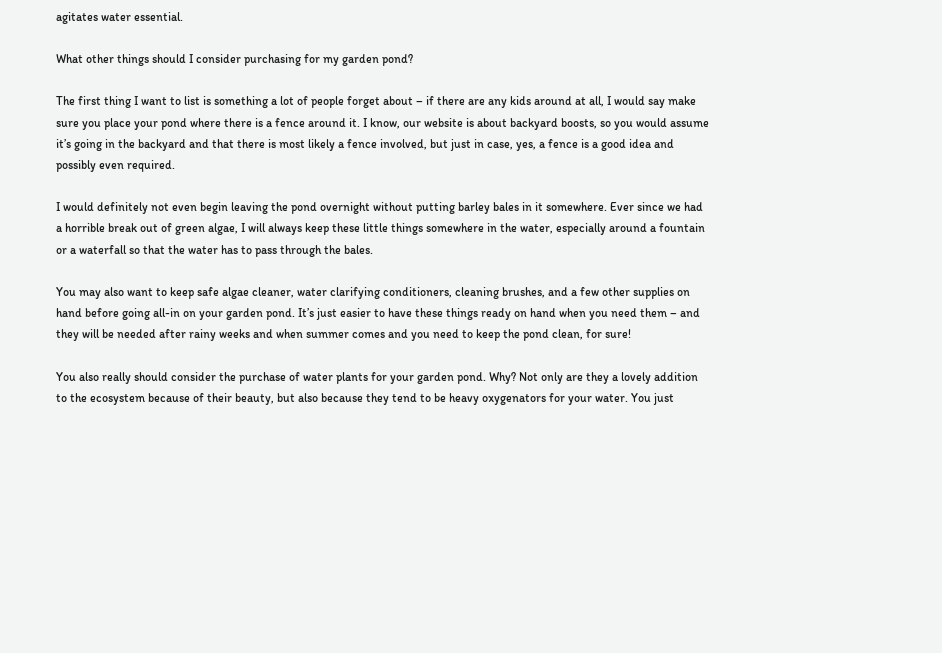agitates water essential.

What other things should I consider purchasing for my garden pond?

The first thing I want to list is something a lot of people forget about – if there are any kids around at all, I would say make sure you place your pond where there is a fence around it. I know, our website is about backyard boosts, so you would assume it’s going in the backyard and that there is most likely a fence involved, but just in case, yes, a fence is a good idea and possibly even required.

I would definitely not even begin leaving the pond overnight without putting barley bales in it somewhere. Ever since we had a horrible break out of green algae, I will always keep these little things somewhere in the water, especially around a fountain or a waterfall so that the water has to pass through the bales.

You may also want to keep safe algae cleaner, water clarifying conditioners, cleaning brushes, and a few other supplies on hand before going all-in on your garden pond. It’s just easier to have these things ready on hand when you need them – and they will be needed after rainy weeks and when summer comes and you need to keep the pond clean, for sure!

You also really should consider the purchase of water plants for your garden pond. Why? Not only are they a lovely addition to the ecosystem because of their beauty, but also because they tend to be heavy oxygenators for your water. You just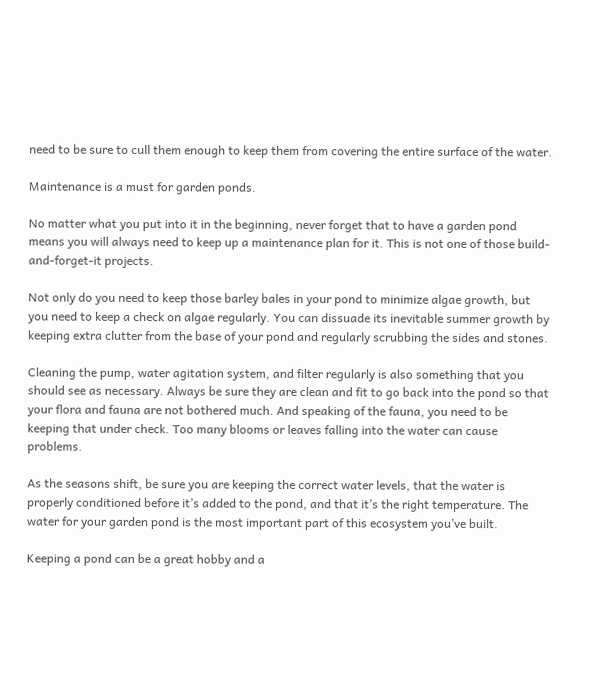need to be sure to cull them enough to keep them from covering the entire surface of the water.

Maintenance is a must for garden ponds.

No matter what you put into it in the beginning, never forget that to have a garden pond means you will always need to keep up a maintenance plan for it. This is not one of those build-and-forget-it projects.

Not only do you need to keep those barley bales in your pond to minimize algae growth, but you need to keep a check on algae regularly. You can dissuade its inevitable summer growth by keeping extra clutter from the base of your pond and regularly scrubbing the sides and stones.

Cleaning the pump, water agitation system, and filter regularly is also something that you should see as necessary. Always be sure they are clean and fit to go back into the pond so that your flora and fauna are not bothered much. And speaking of the fauna, you need to be keeping that under check. Too many blooms or leaves falling into the water can cause problems.

As the seasons shift, be sure you are keeping the correct water levels, that the water is properly conditioned before it’s added to the pond, and that it’s the right temperature. The water for your garden pond is the most important part of this ecosystem you’ve built.

Keeping a pond can be a great hobby and a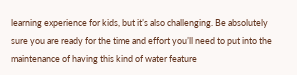learning experience for kids, but it’s also challenging. Be absolutely sure you are ready for the time and effort you’ll need to put into the maintenance of having this kind of water feature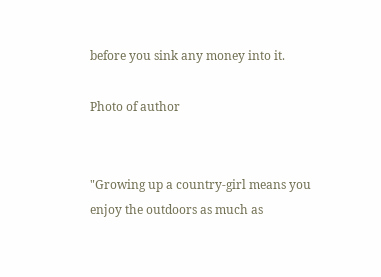before you sink any money into it.

Photo of author


"Growing up a country-girl means you enjoy the outdoors as much as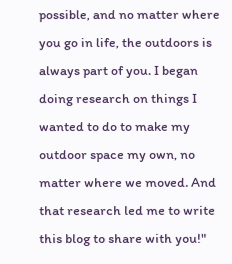possible, and no matter where you go in life, the outdoors is always part of you. I began doing research on things I wanted to do to make my outdoor space my own, no matter where we moved. And that research led me to write this blog to share with you!"